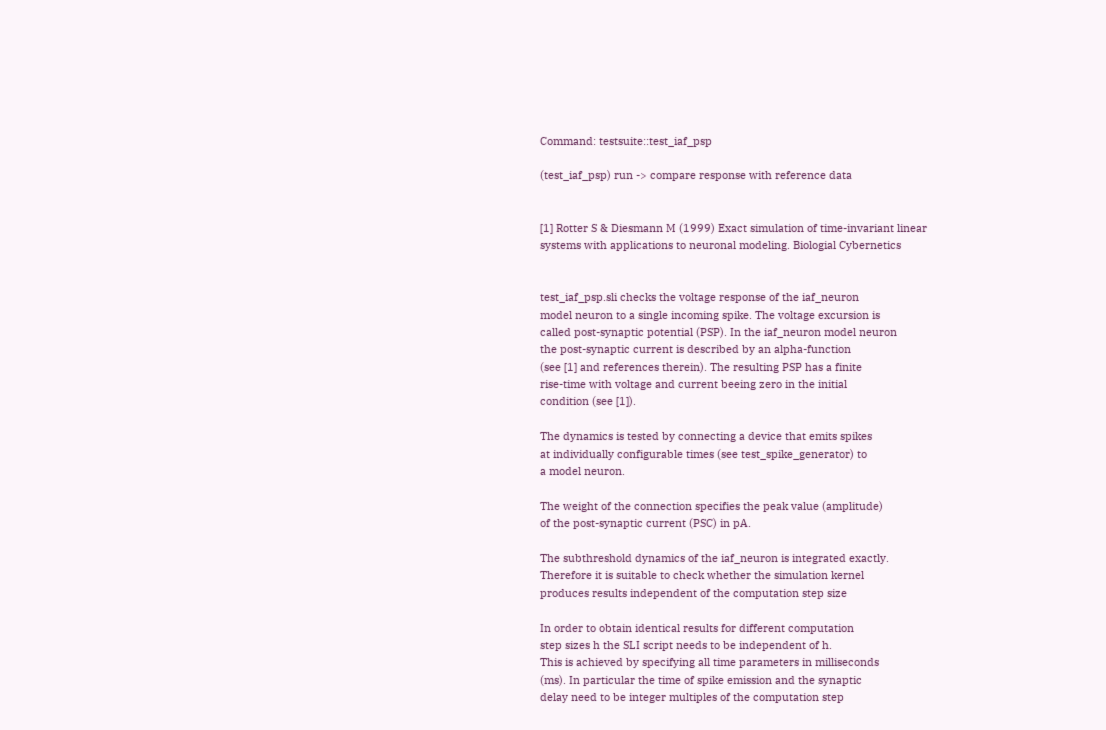Command: testsuite::test_iaf_psp

(test_iaf_psp) run -> compare response with reference data


[1] Rotter S & Diesmann M (1999) Exact simulation of time-invariant linear
systems with applications to neuronal modeling. Biologial Cybernetics


test_iaf_psp.sli checks the voltage response of the iaf_neuron
model neuron to a single incoming spike. The voltage excursion is
called post-synaptic potential (PSP). In the iaf_neuron model neuron
the post-synaptic current is described by an alpha-function
(see [1] and references therein). The resulting PSP has a finite
rise-time with voltage and current beeing zero in the initial
condition (see [1]).

The dynamics is tested by connecting a device that emits spikes
at individually configurable times (see test_spike_generator) to
a model neuron.

The weight of the connection specifies the peak value (amplitude)
of the post-synaptic current (PSC) in pA.

The subthreshold dynamics of the iaf_neuron is integrated exactly.
Therefore it is suitable to check whether the simulation kernel
produces results independent of the computation step size

In order to obtain identical results for different computation
step sizes h the SLI script needs to be independent of h.
This is achieved by specifying all time parameters in milliseconds
(ms). In particular the time of spike emission and the synaptic
delay need to be integer multiples of the computation step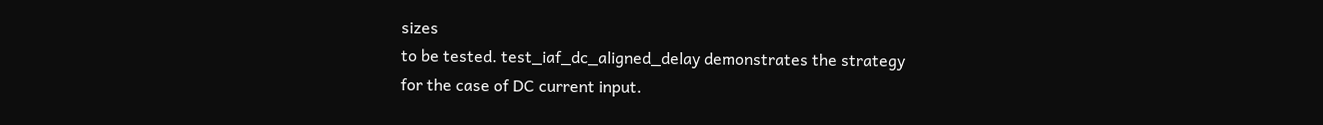sizes
to be tested. test_iaf_dc_aligned_delay demonstrates the strategy
for the case of DC current input.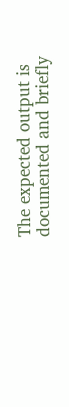The expected output is documented and briefly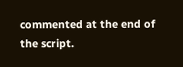commented at the end of
the script.